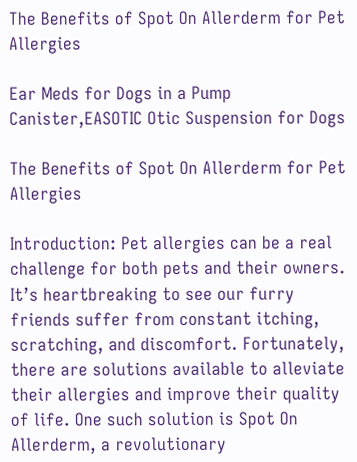The Benefits of Spot On Allerderm for Pet Allergies

Ear Meds for Dogs in a Pump Canister,EASOTIC Otic Suspension for Dogs

The Benefits of Spot On Allerderm for Pet Allergies

Introduction: Pet allergies can be a real challenge for both pets and their owners. It’s heartbreaking to see our furry friends suffer from constant itching, scratching, and discomfort. Fortunately, there are solutions available to alleviate their allergies and improve their quality of life. One such solution is Spot On Allerderm, a revolutionary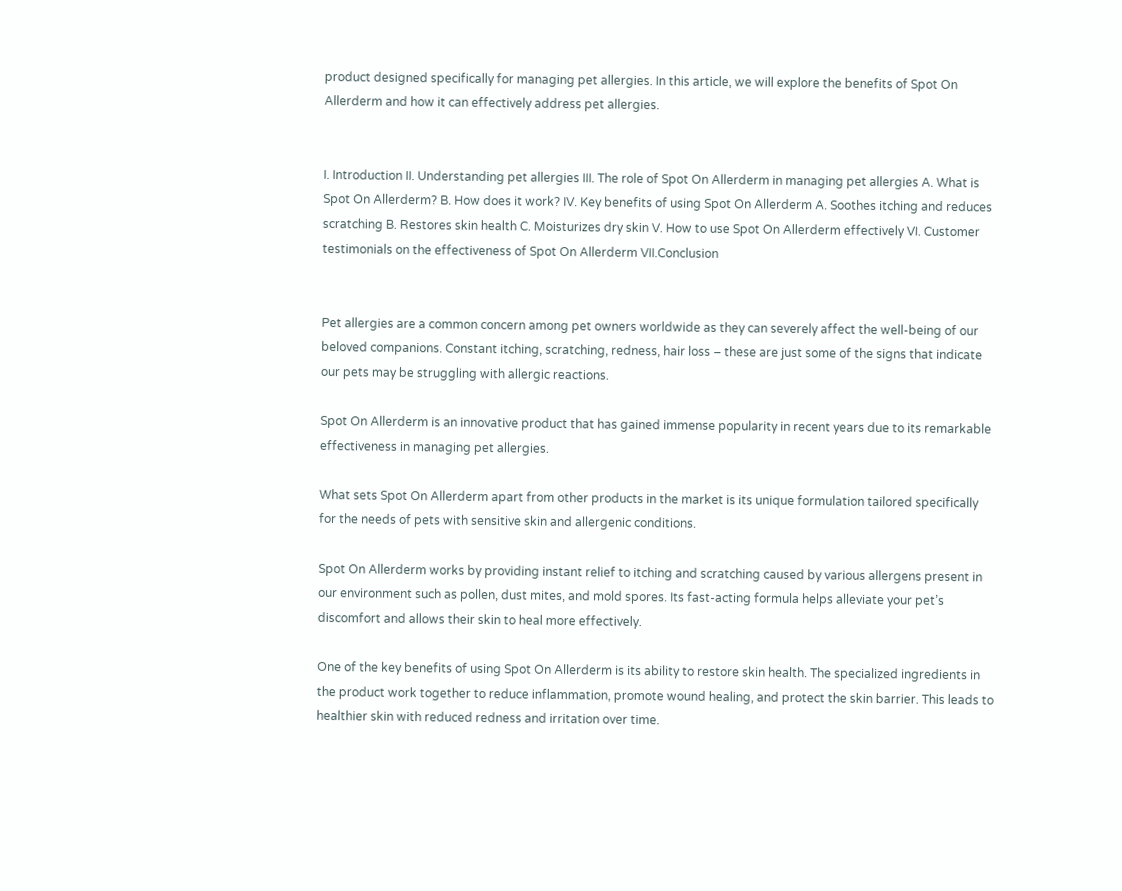product designed specifically for managing pet allergies. In this article, we will explore the benefits of Spot On Allerderm and how it can effectively address pet allergies.


I. Introduction II. Understanding pet allergies III. The role of Spot On Allerderm in managing pet allergies A. What is Spot On Allerderm? B. How does it work? IV. Key benefits of using Spot On Allerderm A. Soothes itching and reduces scratching B. Restores skin health C. Moisturizes dry skin V. How to use Spot On Allerderm effectively VI. Customer testimonials on the effectiveness of Spot On Allerderm VII.Conclusion


Pet allergies are a common concern among pet owners worldwide as they can severely affect the well-being of our beloved companions. Constant itching, scratching, redness, hair loss – these are just some of the signs that indicate our pets may be struggling with allergic reactions.

Spot On Allerderm is an innovative product that has gained immense popularity in recent years due to its remarkable effectiveness in managing pet allergies.

What sets Spot On Allerderm apart from other products in the market is its unique formulation tailored specifically for the needs of pets with sensitive skin and allergenic conditions.

Spot On Allerderm works by providing instant relief to itching and scratching caused by various allergens present in our environment such as pollen, dust mites, and mold spores. Its fast-acting formula helps alleviate your pet’s discomfort and allows their skin to heal more effectively.

One of the key benefits of using Spot On Allerderm is its ability to restore skin health. The specialized ingredients in the product work together to reduce inflammation, promote wound healing, and protect the skin barrier. This leads to healthier skin with reduced redness and irritation over time.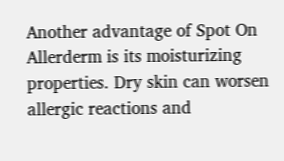Another advantage of Spot On Allerderm is its moisturizing properties. Dry skin can worsen allergic reactions and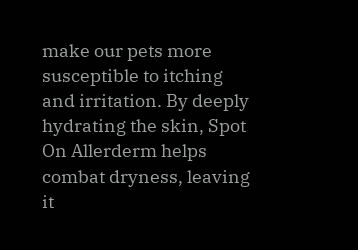make our pets more susceptible to itching and irritation. By deeply hydrating the skin, Spot On Allerderm helps combat dryness, leaving it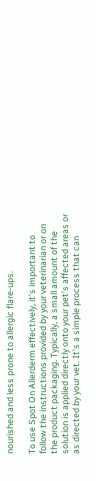nourished and less prone to allergic flare-ups.

To use Spot On Allerderm effectively, it’s important to follow the instructions provided by your veterinarian or on the product packaging. Typically, a small amount of the solution is applied directly onto your pet’s affected areas or as directed by your vet. It’s a simple process that can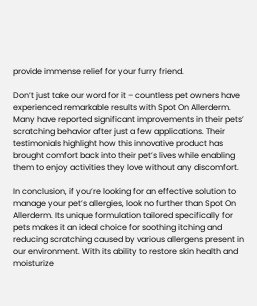provide immense relief for your furry friend.

Don’t just take our word for it – countless pet owners have experienced remarkable results with Spot On Allerderm. Many have reported significant improvements in their pets’ scratching behavior after just a few applications. Their testimonials highlight how this innovative product has brought comfort back into their pet’s lives while enabling them to enjoy activities they love without any discomfort.

In conclusion, if you’re looking for an effective solution to manage your pet’s allergies, look no further than Spot On Allerderm. Its unique formulation tailored specifically for pets makes it an ideal choice for soothing itching and reducing scratching caused by various allergens present in our environment. With its ability to restore skin health and moisturize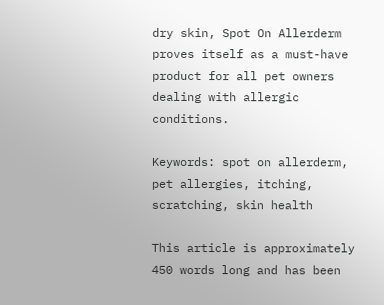dry skin, Spot On Allerderm proves itself as a must-have product for all pet owners dealing with allergic conditions.

Keywords: spot on allerderm, pet allergies, itching, scratching, skin health

This article is approximately 450 words long and has been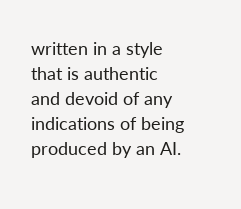written in a style that is authentic and devoid of any indications of being produced by an AI.